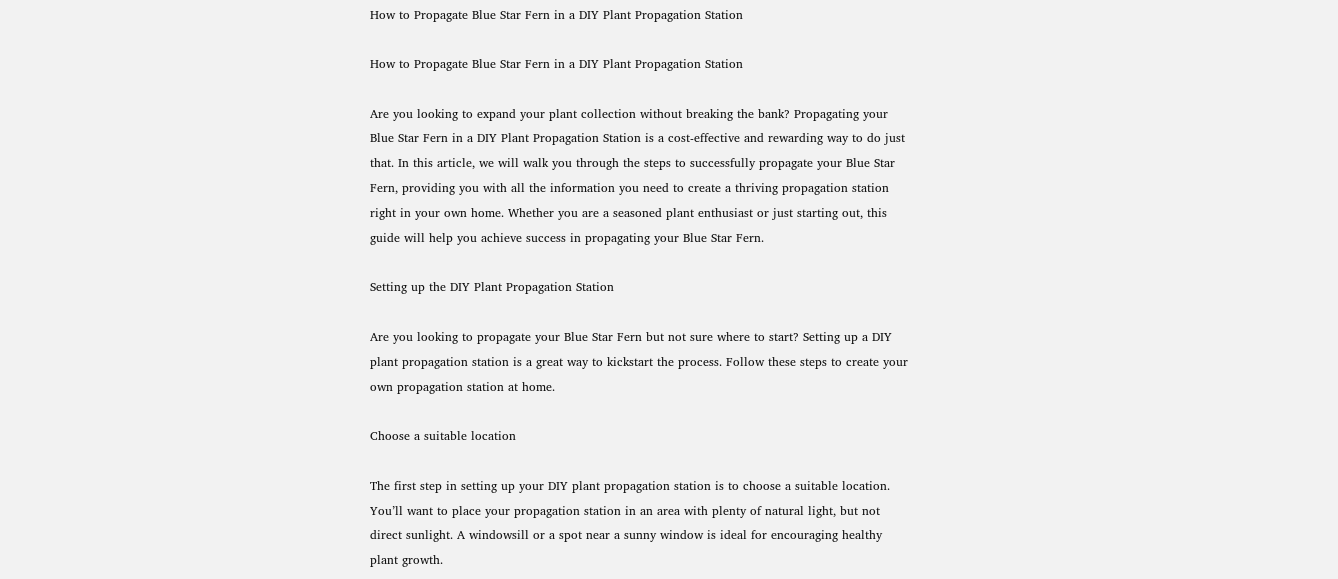How to Propagate Blue Star Fern in a DIY Plant Propagation Station

How to Propagate Blue Star Fern in a DIY Plant Propagation Station

Are you looking to expand your plant collection without breaking the bank? Propagating your Blue Star Fern in a DIY Plant Propagation Station is a cost-effective and rewarding way to do just that. In this article, we will walk you through the steps to successfully propagate your Blue Star Fern, providing you with all the information you need to create a thriving propagation station right in your own home. Whether you are a seasoned plant enthusiast or just starting out, this guide will help you achieve success in propagating your Blue Star Fern.

Setting up the DIY Plant Propagation Station

Are you looking to propagate your Blue Star Fern but not sure where to start? Setting up a DIY plant propagation station is a great way to kickstart the process. Follow these steps to create your own propagation station at home.

Choose a suitable location

The first step in setting up your DIY plant propagation station is to choose a suitable location. You’ll want to place your propagation station in an area with plenty of natural light, but not direct sunlight. A windowsill or a spot near a sunny window is ideal for encouraging healthy plant growth.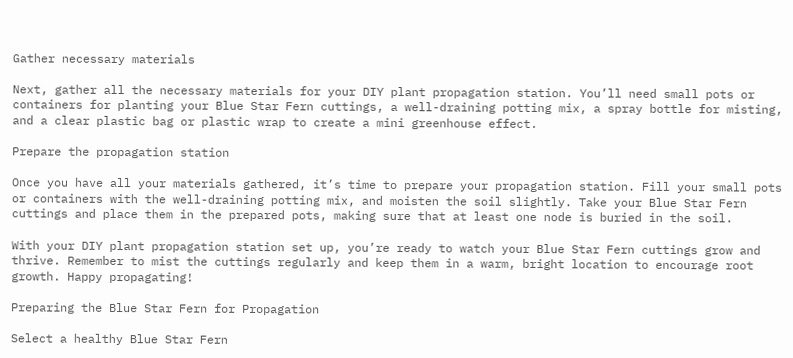Gather necessary materials

Next, gather all the necessary materials for your DIY plant propagation station. You’ll need small pots or containers for planting your Blue Star Fern cuttings, a well-draining potting mix, a spray bottle for misting, and a clear plastic bag or plastic wrap to create a mini greenhouse effect.

Prepare the propagation station

Once you have all your materials gathered, it’s time to prepare your propagation station. Fill your small pots or containers with the well-draining potting mix, and moisten the soil slightly. Take your Blue Star Fern cuttings and place them in the prepared pots, making sure that at least one node is buried in the soil.

With your DIY plant propagation station set up, you’re ready to watch your Blue Star Fern cuttings grow and thrive. Remember to mist the cuttings regularly and keep them in a warm, bright location to encourage root growth. Happy propagating!

Preparing the Blue Star Fern for Propagation

Select a healthy Blue Star Fern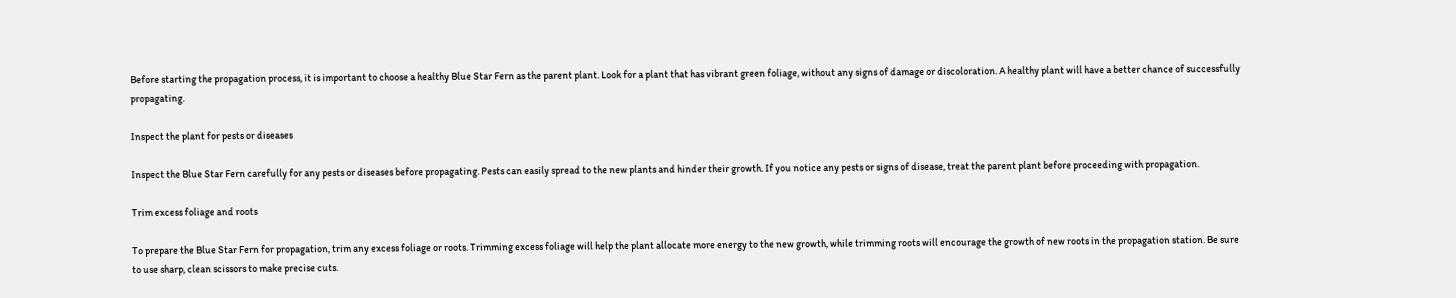Before starting the propagation process, it is important to choose a healthy Blue Star Fern as the parent plant. Look for a plant that has vibrant green foliage, without any signs of damage or discoloration. A healthy plant will have a better chance of successfully propagating.

Inspect the plant for pests or diseases

Inspect the Blue Star Fern carefully for any pests or diseases before propagating. Pests can easily spread to the new plants and hinder their growth. If you notice any pests or signs of disease, treat the parent plant before proceeding with propagation.

Trim excess foliage and roots

To prepare the Blue Star Fern for propagation, trim any excess foliage or roots. Trimming excess foliage will help the plant allocate more energy to the new growth, while trimming roots will encourage the growth of new roots in the propagation station. Be sure to use sharp, clean scissors to make precise cuts.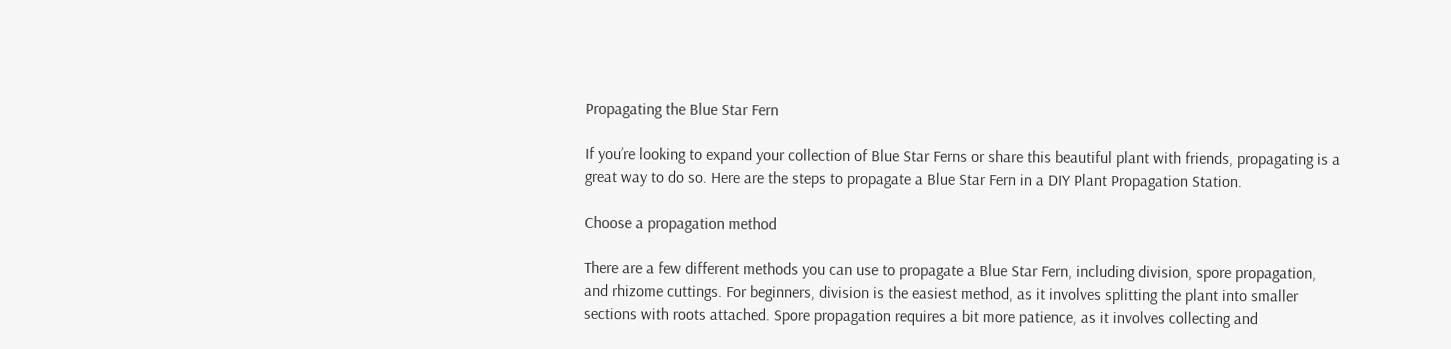Propagating the Blue Star Fern

If you’re looking to expand your collection of Blue Star Ferns or share this beautiful plant with friends, propagating is a great way to do so. Here are the steps to propagate a Blue Star Fern in a DIY Plant Propagation Station.

Choose a propagation method

There are a few different methods you can use to propagate a Blue Star Fern, including division, spore propagation, and rhizome cuttings. For beginners, division is the easiest method, as it involves splitting the plant into smaller sections with roots attached. Spore propagation requires a bit more patience, as it involves collecting and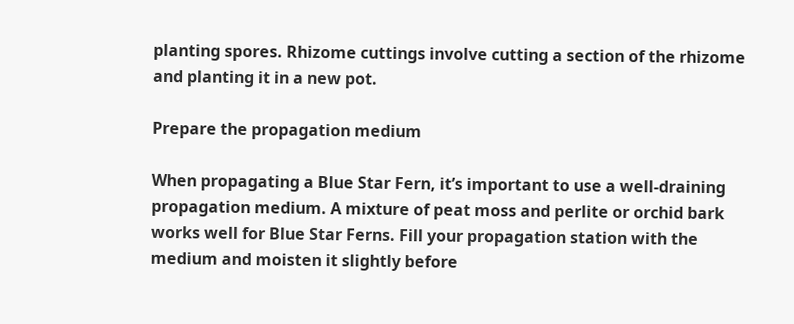planting spores. Rhizome cuttings involve cutting a section of the rhizome and planting it in a new pot.

Prepare the propagation medium

When propagating a Blue Star Fern, it’s important to use a well-draining propagation medium. A mixture of peat moss and perlite or orchid bark works well for Blue Star Ferns. Fill your propagation station with the medium and moisten it slightly before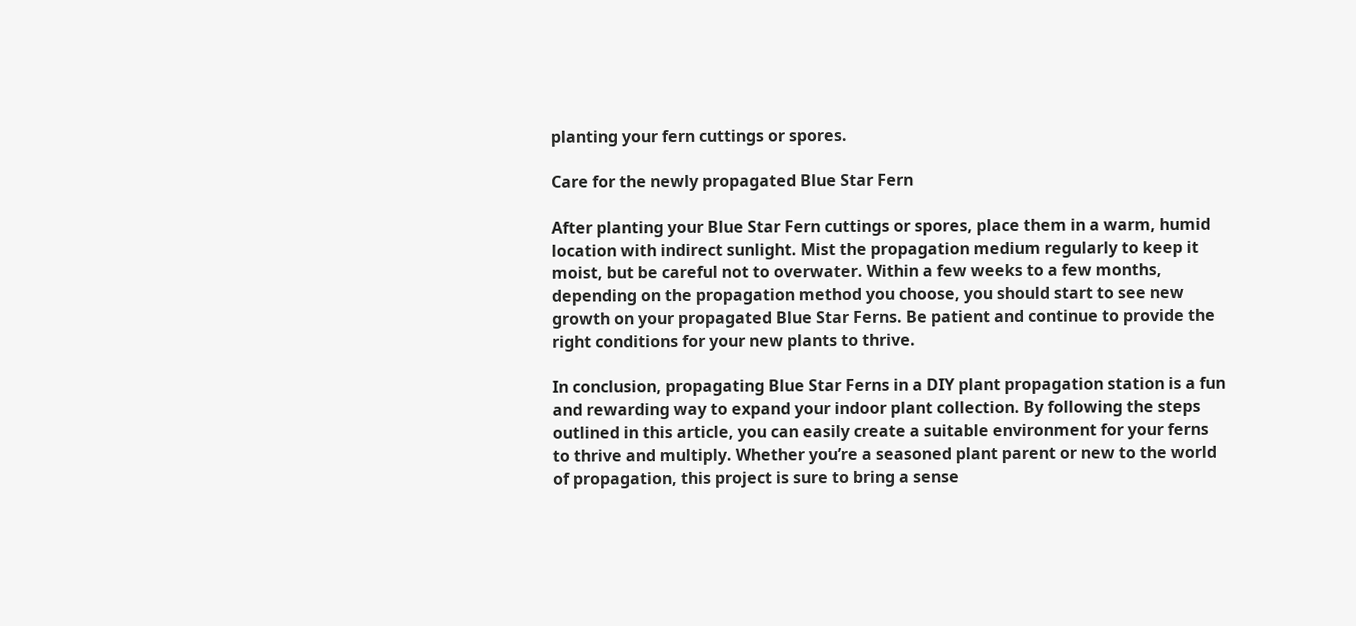planting your fern cuttings or spores.

Care for the newly propagated Blue Star Fern

After planting your Blue Star Fern cuttings or spores, place them in a warm, humid location with indirect sunlight. Mist the propagation medium regularly to keep it moist, but be careful not to overwater. Within a few weeks to a few months, depending on the propagation method you choose, you should start to see new growth on your propagated Blue Star Ferns. Be patient and continue to provide the right conditions for your new plants to thrive.

In conclusion, propagating Blue Star Ferns in a DIY plant propagation station is a fun and rewarding way to expand your indoor plant collection. By following the steps outlined in this article, you can easily create a suitable environment for your ferns to thrive and multiply. Whether you’re a seasoned plant parent or new to the world of propagation, this project is sure to bring a sense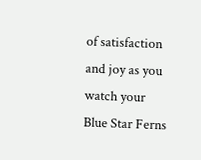of satisfaction and joy as you watch your Blue Star Ferns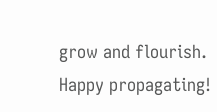grow and flourish. Happy propagating!